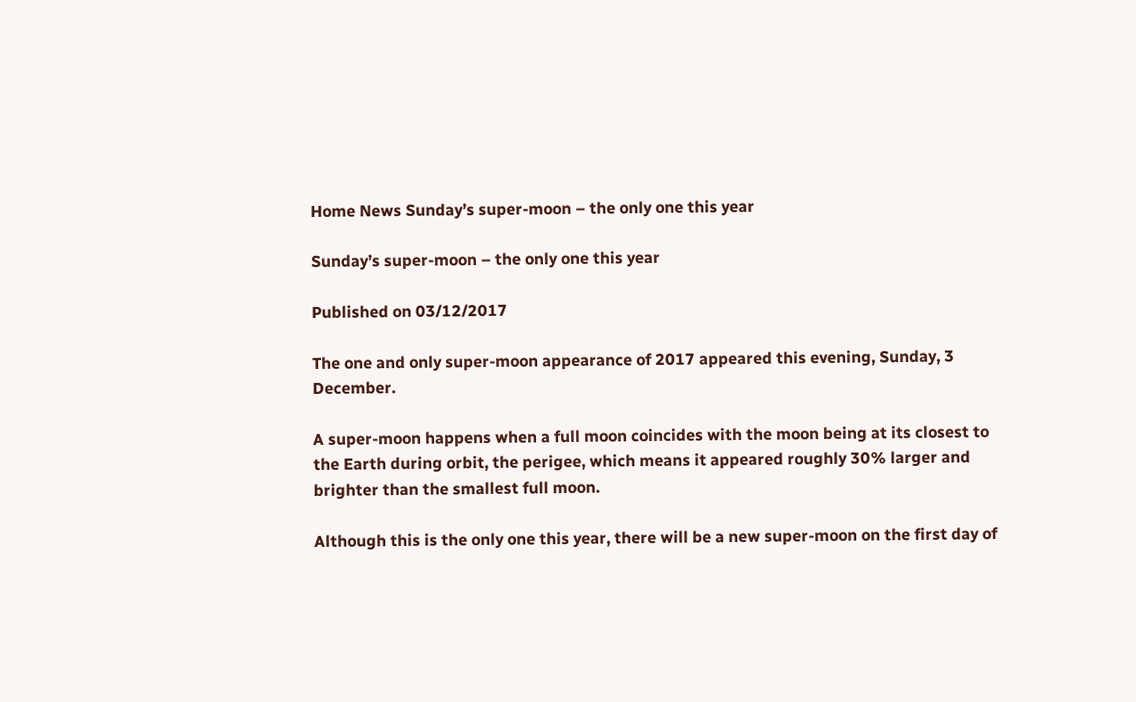Home News Sunday’s super-moon – the only one this year

Sunday’s super-moon – the only one this year

Published on 03/12/2017

The one and only super-moon appearance of 2017 appeared this evening, Sunday, 3 December.

A super-moon happens when a full moon coincides with the moon being at its closest to the Earth during orbit, the perigee, which means it appeared roughly 30% larger and brighter than the smallest full moon.

Although this is the only one this year, there will be a new super-moon on the first day of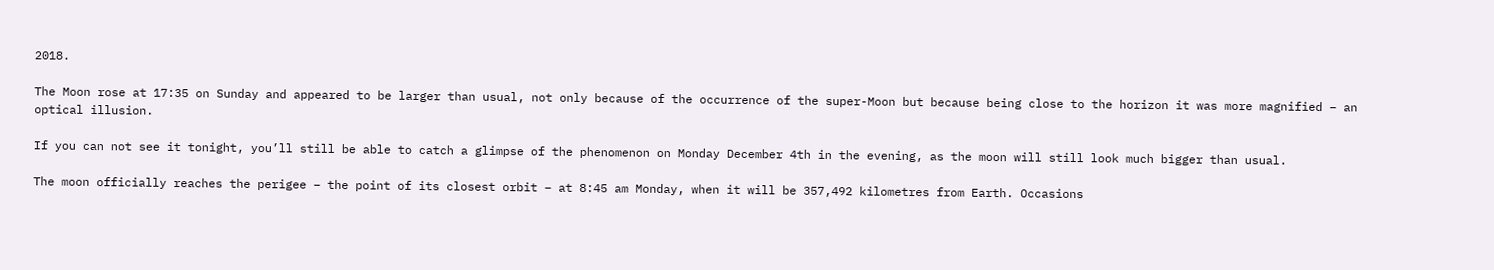2018.

The Moon rose at 17:35 on Sunday and appeared to be larger than usual, not only because of the occurrence of the super-Moon but because being close to the horizon it was more magnified – an optical illusion.

If you can not see it tonight, you’ll still be able to catch a glimpse of the phenomenon on Monday December 4th in the evening, as the moon will still look much bigger than usual.

The moon officially reaches the perigee – the point of its closest orbit – at 8:45 am Monday, when it will be 357,492 kilometres from Earth. Occasions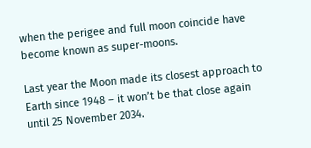when the perigee and full moon coincide have become known as super-moons.

Last year the Moon made its closest approach to Earth since 1948 – it won’t be that close again until 25 November 2034.